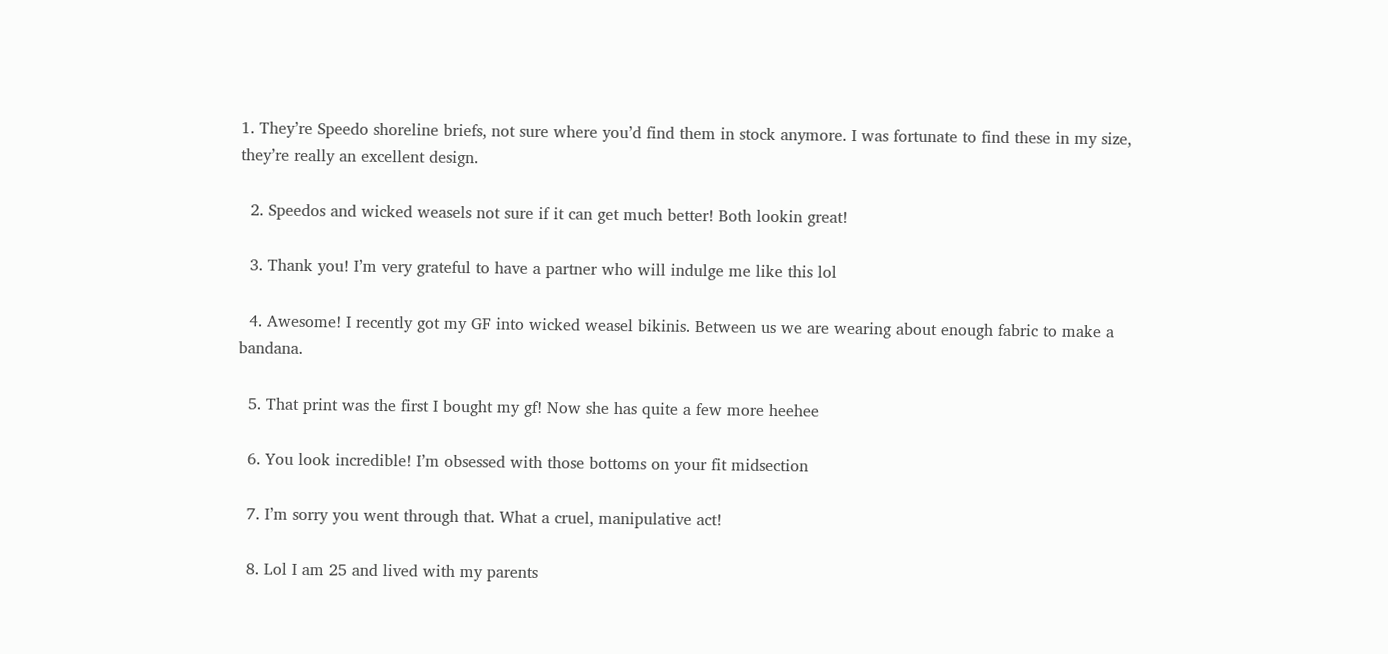1. They’re Speedo shoreline briefs, not sure where you’d find them in stock anymore. I was fortunate to find these in my size, they’re really an excellent design.

  2. Speedos and wicked weasels not sure if it can get much better! Both lookin great!

  3. Thank you! I’m very grateful to have a partner who will indulge me like this lol

  4. Awesome! I recently got my GF into wicked weasel bikinis. Between us we are wearing about enough fabric to make a bandana.

  5. That print was the first I bought my gf! Now she has quite a few more heehee

  6. You look incredible! I’m obsessed with those bottoms on your fit midsection

  7. I’m sorry you went through that. What a cruel, manipulative act!

  8. Lol I am 25 and lived with my parents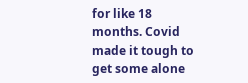for like 18 months. Covid made it tough to get some alone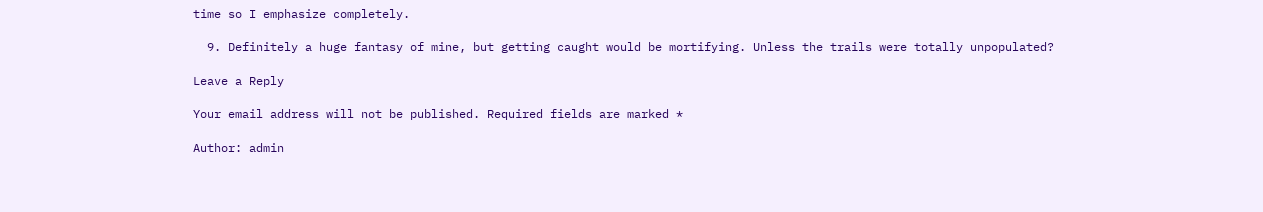time so I emphasize completely.

  9. Definitely a huge fantasy of mine, but getting caught would be mortifying. Unless the trails were totally unpopulated?

Leave a Reply

Your email address will not be published. Required fields are marked *

Author: admin